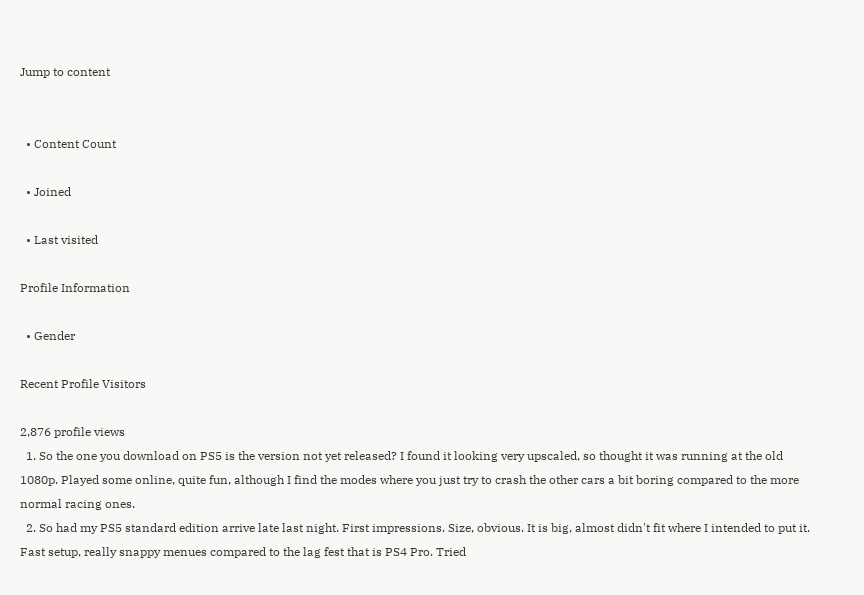Jump to content


  • Content Count

  • Joined

  • Last visited

Profile Information

  • Gender

Recent Profile Visitors

2,876 profile views
  1. So the one you download on PS5 is the version not yet released? I found it looking very upscaled, so thought it was running at the old 1080p. Played some online, quite fun, although I find the modes where you just try to crash the other cars a bit boring compared to the more normal racing ones.
  2. So had my PS5 standard edition arrive late last night. First impressions. Size, obvious. It is big, almost didn't fit where I intended to put it. Fast setup, really snappy menues compared to the lag fest that is PS4 Pro. Tried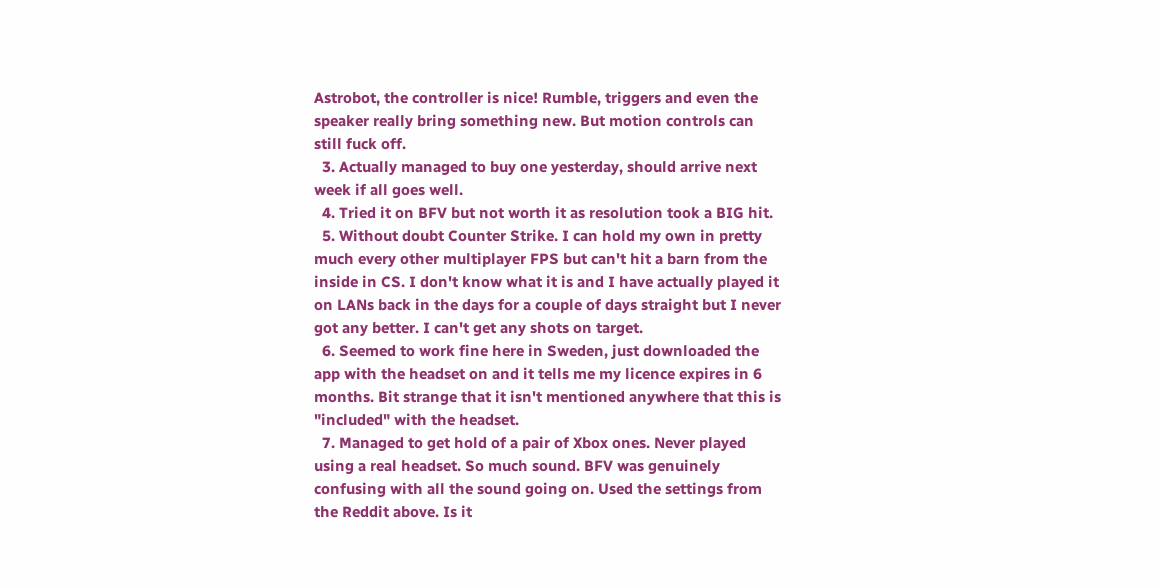Astrobot, the controller is nice! Rumble, triggers and even the speaker really bring something new. But motion controls can still fuck off.
  3. Actually managed to buy one yesterday, should arrive next week if all goes well.
  4. Tried it on BFV but not worth it as resolution took a BIG hit.
  5. Without doubt Counter Strike. I can hold my own in pretty much every other multiplayer FPS but can't hit a barn from the inside in CS. I don't know what it is and I have actually played it on LANs back in the days for a couple of days straight but I never got any better. I can't get any shots on target.
  6. Seemed to work fine here in Sweden, just downloaded the app with the headset on and it tells me my licence expires in 6 months. Bit strange that it isn't mentioned anywhere that this is "included" with the headset.
  7. Managed to get hold of a pair of Xbox ones. Never played using a real headset. So much sound. BFV was genuinely confusing with all the sound going on. Used the settings from the Reddit above. Is it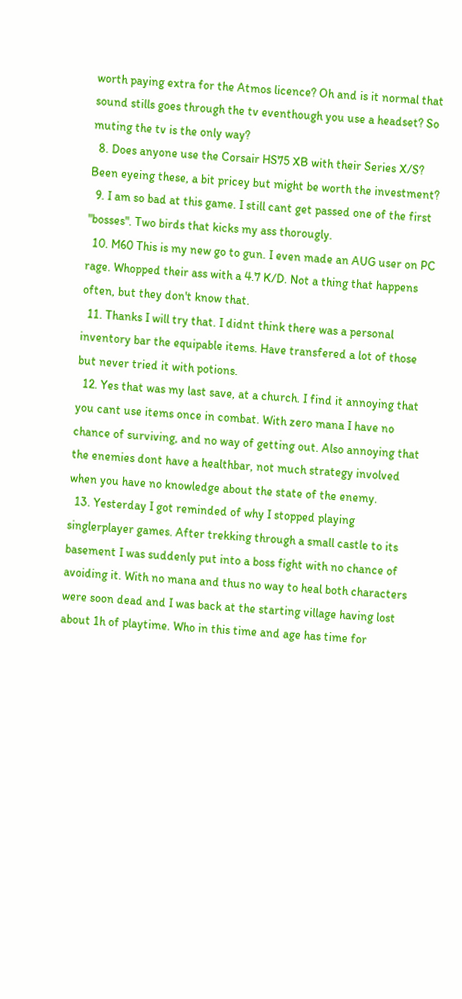worth paying extra for the Atmos licence? Oh and is it normal that sound stills goes through the tv eventhough you use a headset? So muting the tv is the only way?
  8. Does anyone use the Corsair HS75 XB with their Series X/S? Been eyeing these, a bit pricey but might be worth the investment?
  9. I am so bad at this game. I still cant get passed one of the first "bosses". Two birds that kicks my ass thorougly.
  10. M60 This is my new go to gun. I even made an AUG user on PC rage. Whopped their ass with a 4.7 K/D. Not a thing that happens often, but they don't know that.
  11. Thanks I will try that. I didnt think there was a personal inventory bar the equipable items. Have transfered a lot of those but never tried it with potions.
  12. Yes that was my last save, at a church. I find it annoying that you cant use items once in combat. With zero mana I have no chance of surviving, and no way of getting out. Also annoying that the enemies dont have a healthbar, not much strategy involved when you have no knowledge about the state of the enemy.
  13. Yesterday I got reminded of why I stopped playing singlerplayer games. After trekking through a small castle to its basement I was suddenly put into a boss fight with no chance of avoiding it. With no mana and thus no way to heal both characters were soon dead and I was back at the starting village having lost about 1h of playtime. Who in this time and age has time for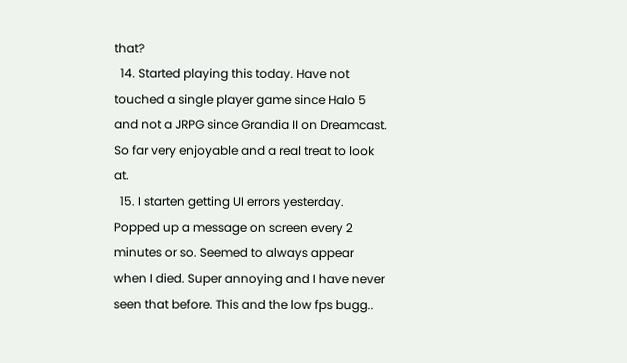that?
  14. Started playing this today. Have not touched a single player game since Halo 5 and not a JRPG since Grandia II on Dreamcast. So far very enjoyable and a real treat to look at.
  15. I starten getting UI errors yesterday. Popped up a message on screen every 2 minutes or so. Seemed to always appear when I died. Super annoying and I have never seen that before. This and the low fps bugg..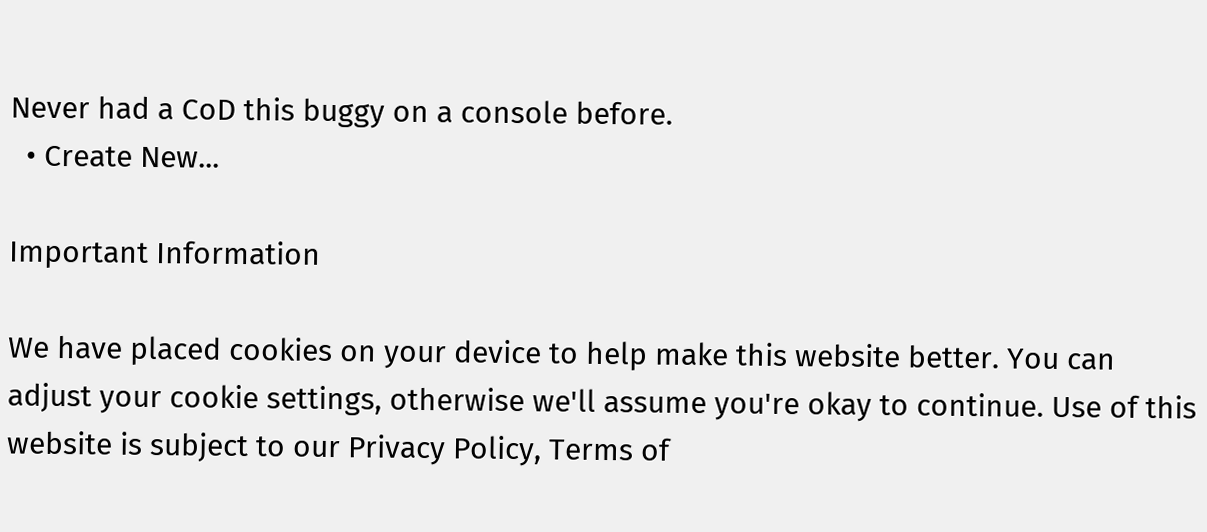Never had a CoD this buggy on a console before.
  • Create New...

Important Information

We have placed cookies on your device to help make this website better. You can adjust your cookie settings, otherwise we'll assume you're okay to continue. Use of this website is subject to our Privacy Policy, Terms of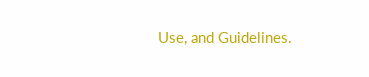Use, and Guidelines.